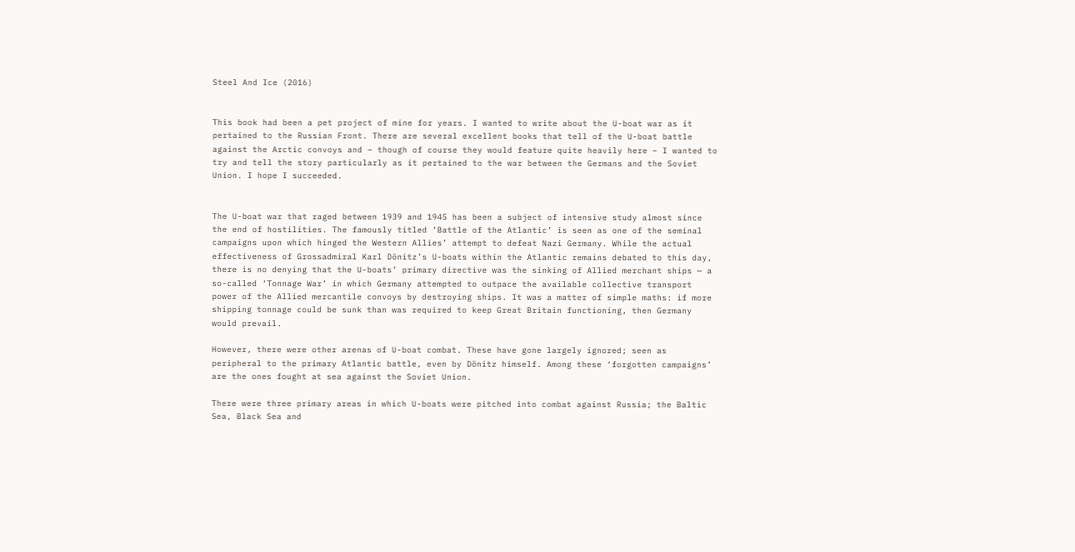Steel And Ice (2016)


This book had been a pet project of mine for years. I wanted to write about the U-boat war as it pertained to the Russian Front. There are several excellent books that tell of the U-boat battle against the Arctic convoys and – though of course they would feature quite heavily here – I wanted to try and tell the story particularly as it pertained to the war between the Germans and the Soviet Union. I hope I succeeded.


The U-boat war that raged between 1939 and 1945 has been a subject of intensive study almost since the end of hostilities. The famously titled ‘Battle of the Atlantic’ is seen as one of the seminal campaigns upon which hinged the Western Allies’ attempt to defeat Nazi Germany. While the actual effectiveness of Grossadmiral Karl Dönitz’s U-boats within the Atlantic remains debated to this day, there is no denying that the U-boats’ primary directive was the sinking of Allied merchant ships — a so-called ‘Tonnage War’ in which Germany attempted to outpace the available collective transport power of the Allied mercantile convoys by destroying ships. It was a matter of simple maths: if more shipping tonnage could be sunk than was required to keep Great Britain functioning, then Germany would prevail.

However, there were other arenas of U-boat combat. These have gone largely ignored; seen as peripheral to the primary Atlantic battle, even by Dönitz himself. Among these ‘forgotten campaigns’ are the ones fought at sea against the Soviet Union.

There were three primary areas in which U-boats were pitched into combat against Russia; the Baltic Sea, Black Sea and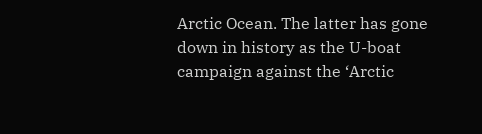Arctic Ocean. The latter has gone down in history as the U-boat campaign against the ‘Arctic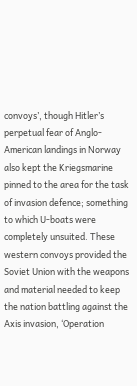convoys’, though Hitler’s perpetual fear of Anglo-American landings in Norway also kept the Kriegsmarine pinned to the area for the task of invasion defence; something to which U-boats were completely unsuited. These western convoys provided the Soviet Union with the weapons and material needed to keep the nation battling against the Axis invasion, ‘Operation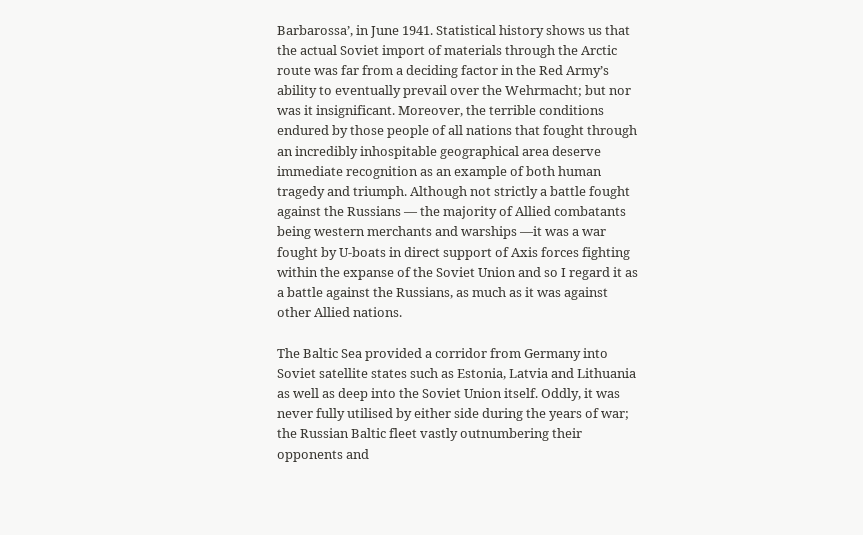Barbarossa’, in June 1941. Statistical history shows us that the actual Soviet import of materials through the Arctic route was far from a deciding factor in the Red Army’s ability to eventually prevail over the Wehrmacht; but nor was it insignificant. Moreover, the terrible conditions endured by those people of all nations that fought through an incredibly inhospitable geographical area deserve immediate recognition as an example of both human tragedy and triumph. Although not strictly a battle fought against the Russians — the majority of Allied combatants being western merchants and warships —it was a war fought by U-boats in direct support of Axis forces fighting within the expanse of the Soviet Union and so I regard it as a battle against the Russians, as much as it was against other Allied nations.

The Baltic Sea provided a corridor from Germany into Soviet satellite states such as Estonia, Latvia and Lithuania as well as deep into the Soviet Union itself. Oddly, it was never fully utilised by either side during the years of war; the Russian Baltic fleet vastly outnumbering their opponents and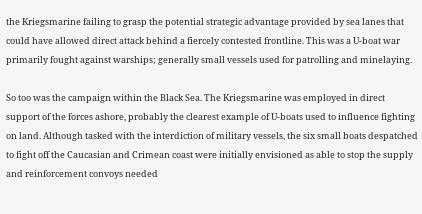the Kriegsmarine failing to grasp the potential strategic advantage provided by sea lanes that could have allowed direct attack behind a fiercely contested frontline. This was a U-boat war primarily fought against warships; generally small vessels used for patrolling and minelaying.

So too was the campaign within the Black Sea. The Kriegsmarine was employed in direct support of the forces ashore, probably the clearest example of U-boats used to influence fighting on land. Although tasked with the interdiction of military vessels, the six small boats despatched to fight off the Caucasian and Crimean coast were initially envisioned as able to stop the supply and reinforcement convoys needed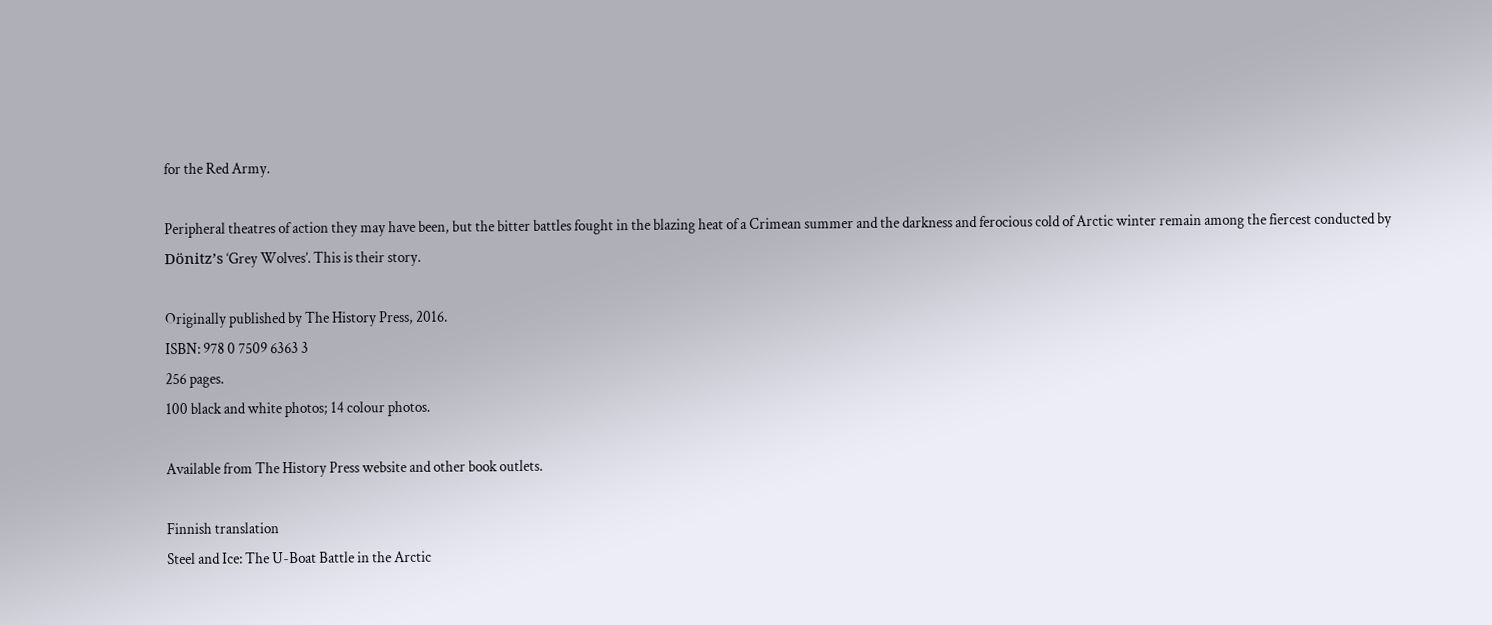for the Red Army.

Peripheral theatres of action they may have been, but the bitter battles fought in the blazing heat of a Crimean summer and the darkness and ferocious cold of Arctic winter remain among the fiercest conducted by Dönitz’s ‘Grey Wolves’. This is their story.

Originally published by The History Press, 2016.
ISBN: 978 0 7509 6363 3
256 pages.
100 black and white photos; 14 colour photos.

Available from The History Press website and other book outlets.

Finnish translation
Steel and Ice: The U-Boat Battle in the Arctic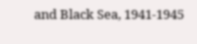and Black Sea, 1941-1945